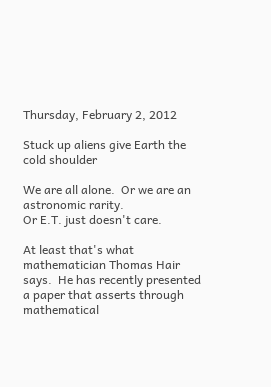Thursday, February 2, 2012

Stuck up aliens give Earth the cold shoulder

We are all alone.  Or we are an astronomic rarity.
Or E.T. just doesn't care.

At least that's what mathematician Thomas Hair says.  He has recently presented a paper that asserts through mathematical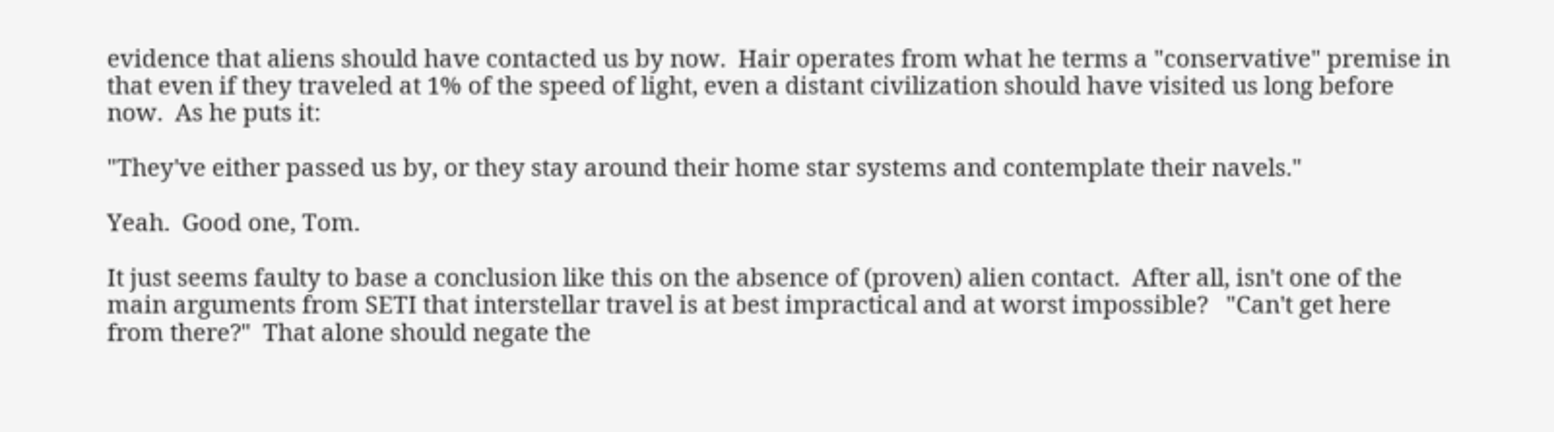evidence that aliens should have contacted us by now.  Hair operates from what he terms a "conservative" premise in that even if they traveled at 1% of the speed of light, even a distant civilization should have visited us long before now.  As he puts it:

"They've either passed us by, or they stay around their home star systems and contemplate their navels."

Yeah.  Good one, Tom.

It just seems faulty to base a conclusion like this on the absence of (proven) alien contact.  After all, isn't one of the main arguments from SETI that interstellar travel is at best impractical and at worst impossible?   "Can't get here from there?"  That alone should negate the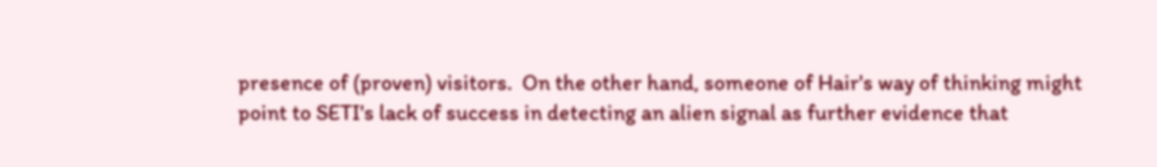presence of (proven) visitors.  On the other hand, someone of Hair's way of thinking might point to SETI's lack of success in detecting an alien signal as further evidence that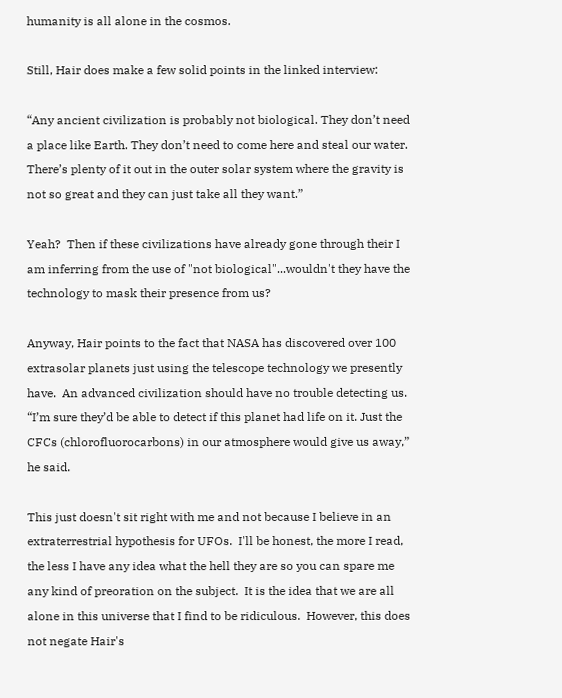humanity is all alone in the cosmos.

Still, Hair does make a few solid points in the linked interview:

“Any ancient civilization is probably not biological. They don’t need a place like Earth. They don’t need to come here and steal our water. There’s plenty of it out in the outer solar system where the gravity is not so great and they can just take all they want.”

Yeah?  Then if these civilizations have already gone through their I am inferring from the use of "not biological"...wouldn't they have the technology to mask their presence from us?

Anyway, Hair points to the fact that NASA has discovered over 100 extrasolar planets just using the telescope technology we presently have.  An advanced civilization should have no trouble detecting us.
“I’m sure they’d be able to detect if this planet had life on it. Just the CFCs (chlorofluorocarbons) in our atmosphere would give us away,” he said.

This just doesn't sit right with me and not because I believe in an extraterrestrial hypothesis for UFOs.  I'll be honest, the more I read, the less I have any idea what the hell they are so you can spare me any kind of preoration on the subject.  It is the idea that we are all alone in this universe that I find to be ridiculous.  However, this does not negate Hair's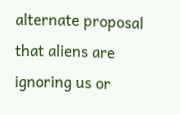alternate proposal that aliens are ignoring us or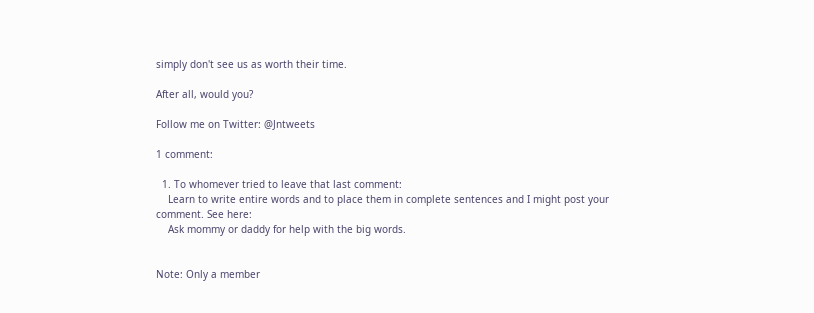simply don't see us as worth their time.

After all, would you?

Follow me on Twitter: @Jntweets

1 comment:

  1. To whomever tried to leave that last comment:
    Learn to write entire words and to place them in complete sentences and I might post your comment. See here:
    Ask mommy or daddy for help with the big words.


Note: Only a member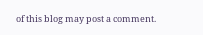of this blog may post a comment.